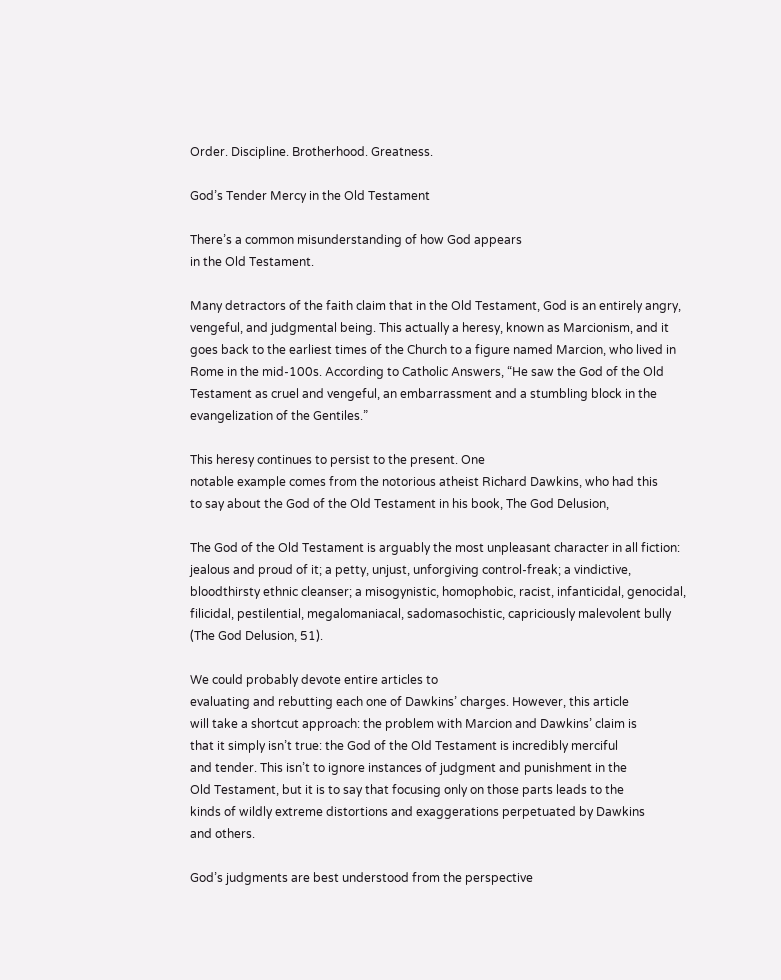Order. Discipline. Brotherhood. Greatness.

God’s Tender Mercy in the Old Testament

There’s a common misunderstanding of how God appears
in the Old Testament.

Many detractors of the faith claim that in the Old Testament, God is an entirely angry, vengeful, and judgmental being. This actually a heresy, known as Marcionism, and it goes back to the earliest times of the Church to a figure named Marcion, who lived in Rome in the mid-100s. According to Catholic Answers, “He saw the God of the Old Testament as cruel and vengeful, an embarrassment and a stumbling block in the evangelization of the Gentiles.”

This heresy continues to persist to the present. One
notable example comes from the notorious atheist Richard Dawkins, who had this
to say about the God of the Old Testament in his book, The God Delusion,

The God of the Old Testament is arguably the most unpleasant character in all fiction: jealous and proud of it; a petty, unjust, unforgiving control-freak; a vindictive, bloodthirsty ethnic cleanser; a misogynistic, homophobic, racist, infanticidal, genocidal, filicidal, pestilential, megalomaniacal, sadomasochistic, capriciously malevolent bully (The God Delusion, 51).

We could probably devote entire articles to
evaluating and rebutting each one of Dawkins’ charges. However, this article
will take a shortcut approach: the problem with Marcion and Dawkins’ claim is
that it simply isn’t true: the God of the Old Testament is incredibly merciful
and tender. This isn’t to ignore instances of judgment and punishment in the
Old Testament, but it is to say that focusing only on those parts leads to the
kinds of wildly extreme distortions and exaggerations perpetuated by Dawkins
and others.

God’s judgments are best understood from the perspective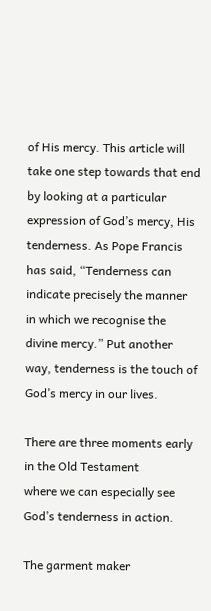of His mercy. This article will take one step towards that end by looking at a particular expression of God’s mercy, His tenderness. As Pope Francis has said, “Tenderness can indicate precisely the manner in which we recognise the divine mercy.” Put another way, tenderness is the touch of God’s mercy in our lives.

There are three moments early in the Old Testament
where we can especially see God’s tenderness in action.

The garment maker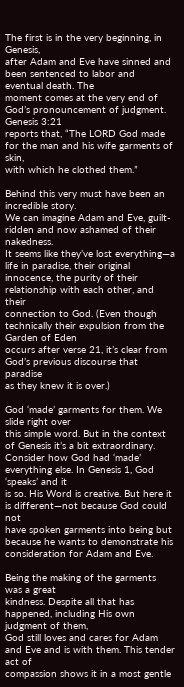The first is in the very beginning, in Genesis,
after Adam and Eve have sinned and been sentenced to labor and eventual death. The
moment comes at the very end of God’s pronouncement of judgment. Genesis 3:21
reports that, “The LORD God made for the man and his wife garments of skin,
with which he clothed them.”

Behind this very must have been an incredible story.
We can imagine Adam and Eve, guilt-ridden and now ashamed of their nakedness.
It seems like they’ve lost everything—a life in paradise, their original
innocence, the purity of their relationship with each other, and their
connection to God. (Even though technically their expulsion from the Garden of Eden
occurs after verse 21, it’s clear from God’s previous discourse that paradise
as they knew it is over.)

God ‘made’ garments for them. We slide right over
this simple word. But in the context of Genesis it’s a bit extraordinary.
Consider how God had ‘made’ everything else. In Genesis 1, God ‘speaks’ and it
is so. His Word is creative. But here it is different—not because God could not
have spoken garments into being but because he wants to demonstrate his
consideration for Adam and Eve.

Being the making of the garments was a great
kindness. Despite all that has happened, including His own judgment of them,
God still loves and cares for Adam and Eve and is with them. This tender act of
compassion shows it in a most gentle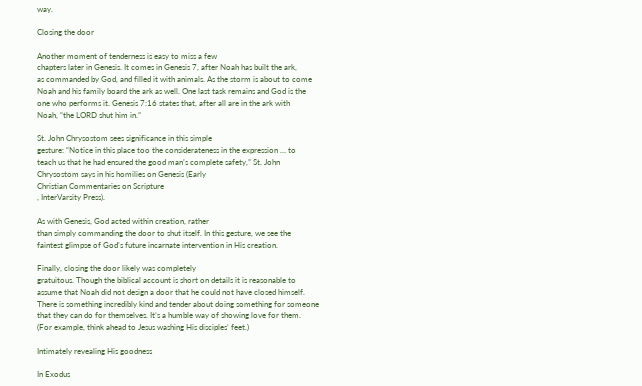way.

Closing the door

Another moment of tenderness is easy to miss a few
chapters later in Genesis. It comes in Genesis 7, after Noah has built the ark,
as commanded by God, and filled it with animals. As the storm is about to come
Noah and his family board the ark as well. One last task remains and God is the
one who performs it. Genesis 7:16 states that, after all are in the ark with
Noah, “the LORD shut him in.”

St. John Chrysostom sees significance in this simple
gesture: “Notice in this place too the considerateness in the expression … to
teach us that he had ensured the good man’s complete safety,” St. John
Chrysostom says in his homilies on Genesis (Early
Christian Commentaries on Scripture
, InterVarsity Press).

As with Genesis, God acted within creation, rather
than simply commanding the door to shut itself. In this gesture, we see the
faintest glimpse of God’s future incarnate intervention in His creation.

Finally, closing the door likely was completely
gratuitous. Though the biblical account is short on details it is reasonable to
assume that Noah did not design a door that he could not have closed himself.
There is something incredibly kind and tender about doing something for someone
that they can do for themselves. It’s a humble way of showing love for them.
(For example, think ahead to Jesus washing His disciples’ feet.)

Intimately revealing His goodness

In Exodus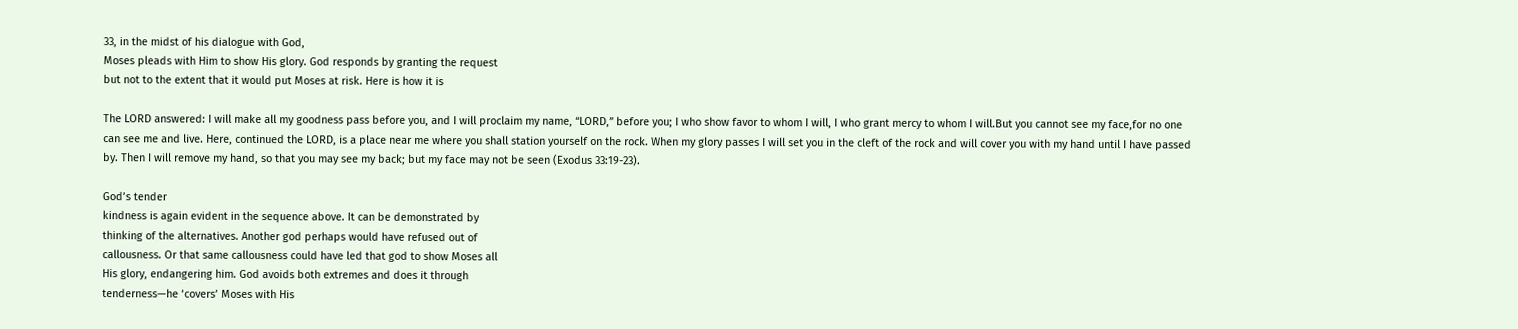33, in the midst of his dialogue with God,
Moses pleads with Him to show His glory. God responds by granting the request
but not to the extent that it would put Moses at risk. Here is how it is

The LORD answered: I will make all my goodness pass before you, and I will proclaim my name, “LORD,” before you; I who show favor to whom I will, I who grant mercy to whom I will.But you cannot see my face,for no one can see me and live. Here, continued the LORD, is a place near me where you shall station yourself on the rock. When my glory passes I will set you in the cleft of the rock and will cover you with my hand until I have passed by. Then I will remove my hand, so that you may see my back; but my face may not be seen (Exodus 33:19-23).

God’s tender
kindness is again evident in the sequence above. It can be demonstrated by
thinking of the alternatives. Another god perhaps would have refused out of
callousness. Or that same callousness could have led that god to show Moses all
His glory, endangering him. God avoids both extremes and does it through
tenderness—he ‘covers’ Moses with His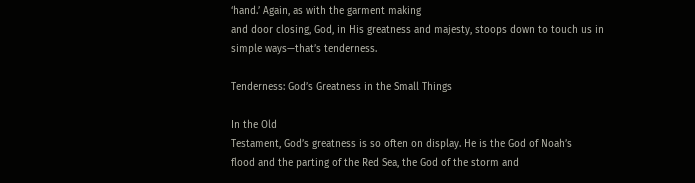‘hand.’ Again, as with the garment making
and door closing, God, in His greatness and majesty, stoops down to touch us in
simple ways—that’s tenderness.

Tenderness: God’s Greatness in the Small Things

In the Old
Testament, God’s greatness is so often on display. He is the God of Noah’s
flood and the parting of the Red Sea, the God of the storm and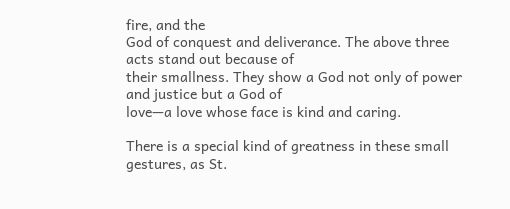fire, and the
God of conquest and deliverance. The above three acts stand out because of
their smallness. They show a God not only of power and justice but a God of
love—a love whose face is kind and caring.

There is a special kind of greatness in these small gestures, as St.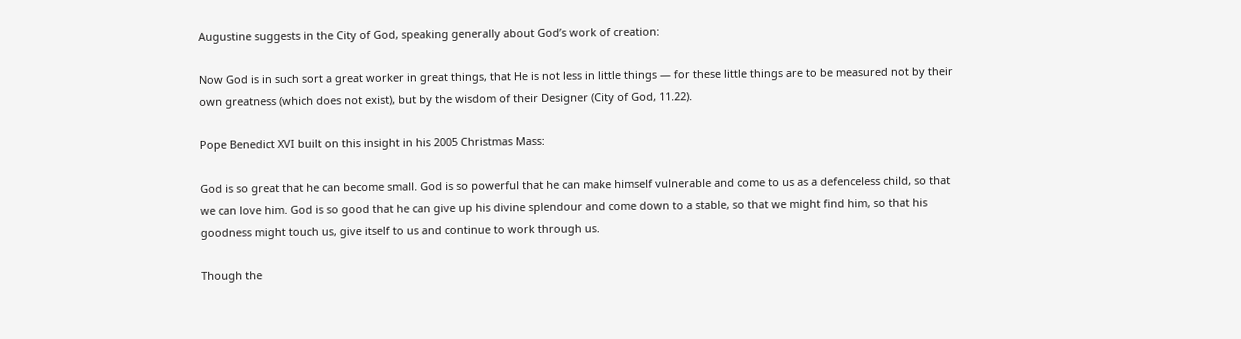Augustine suggests in the City of God, speaking generally about God’s work of creation:

Now God is in such sort a great worker in great things, that He is not less in little things — for these little things are to be measured not by their own greatness (which does not exist), but by the wisdom of their Designer (City of God, 11.22).

Pope Benedict XVI built on this insight in his 2005 Christmas Mass:

God is so great that he can become small. God is so powerful that he can make himself vulnerable and come to us as a defenceless child, so that we can love him. God is so good that he can give up his divine splendour and come down to a stable, so that we might find him, so that his goodness might touch us, give itself to us and continue to work through us.

Though the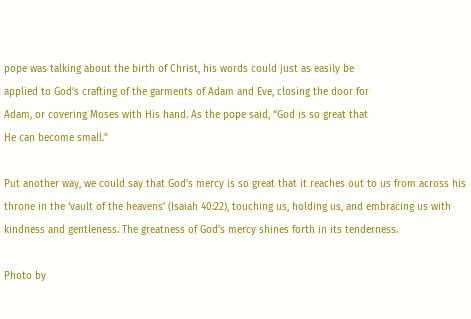pope was talking about the birth of Christ, his words could just as easily be
applied to God’s crafting of the garments of Adam and Eve, closing the door for
Adam, or covering Moses with His hand. As the pope said, “God is so great that
He can become small.”

Put another way, we could say that God’s mercy is so great that it reaches out to us from across his throne in the ‘vault of the heavens’ (Isaiah 40:22), touching us, holding us, and embracing us with kindness and gentleness. The greatness of God’s mercy shines forth in its tenderness.

Photo by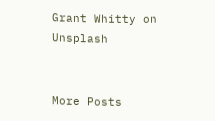Grant Whitty on Unsplash


More Posts